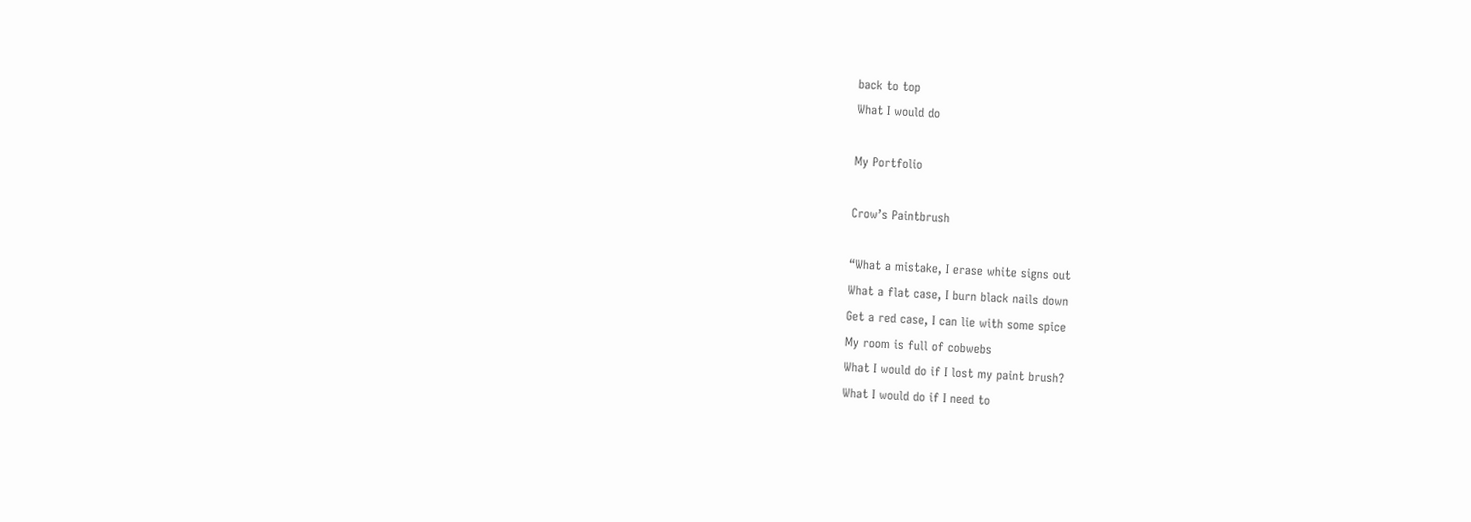back to top
What I would do

My Portfolio

Crow’s Paintbrush

“What a mistake, I erase white signs out
What a flat case, I burn black nails down
Get a red case, I can lie with some spice
My room is full of cobwebs
What I would do if I lost my paint brush?
What I would do if I need to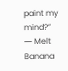paint my mind?”
― Melt Banana